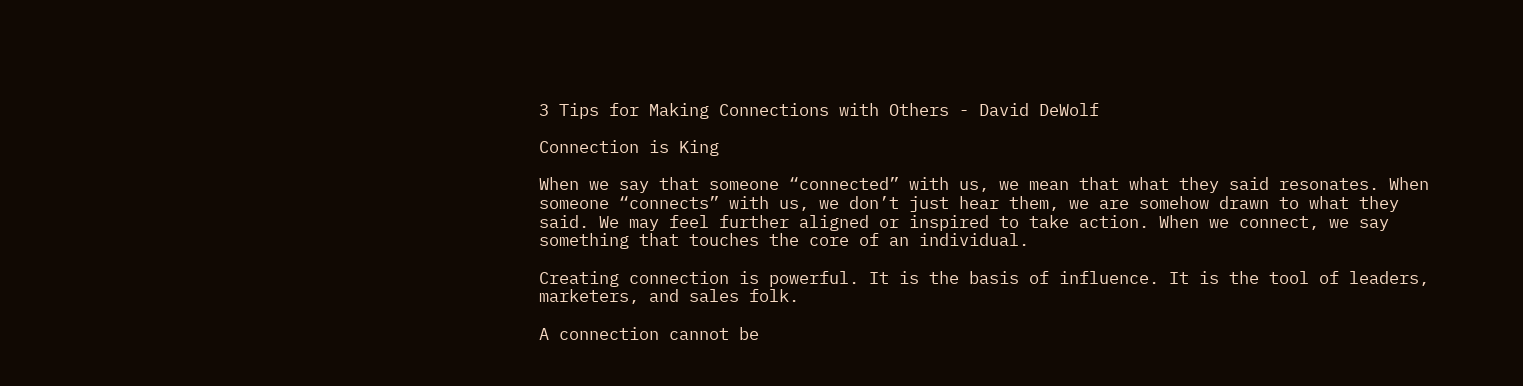3 Tips for Making Connections with Others - David DeWolf

Connection is King

When we say that someone “connected” with us, we mean that what they said resonates. When someone “connects” with us, we don’t just hear them, we are somehow drawn to what they said. We may feel further aligned or inspired to take action. When we connect, we say something that touches the core of an individual.

Creating connection is powerful. It is the basis of influence. It is the tool of leaders, marketers, and sales folk.

A connection cannot be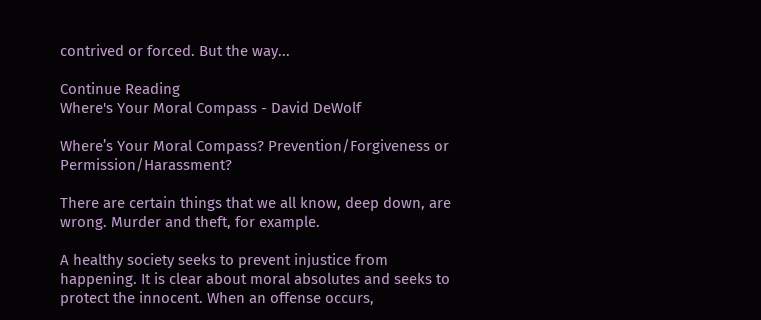contrived or forced. But the way...

Continue Reading
Where's Your Moral Compass - David DeWolf

Where’s Your Moral Compass? Prevention/Forgiveness or Permission/Harassment?

There are certain things that we all know, deep down, are wrong. Murder and theft, for example.

A healthy society seeks to prevent injustice from happening. It is clear about moral absolutes and seeks to protect the innocent. When an offense occurs,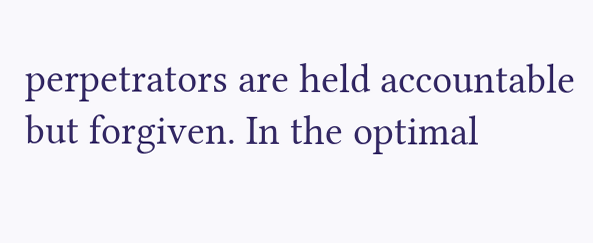perpetrators are held accountable but forgiven. In the optimal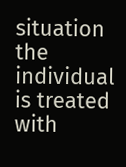situation the individual is treated with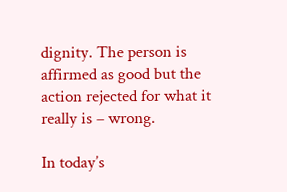dignity. The person is affirmed as good but the action rejected for what it really is – wrong.

In today’s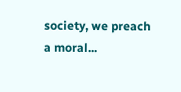society, we preach a moral...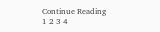Continue Reading
1 2 3 4